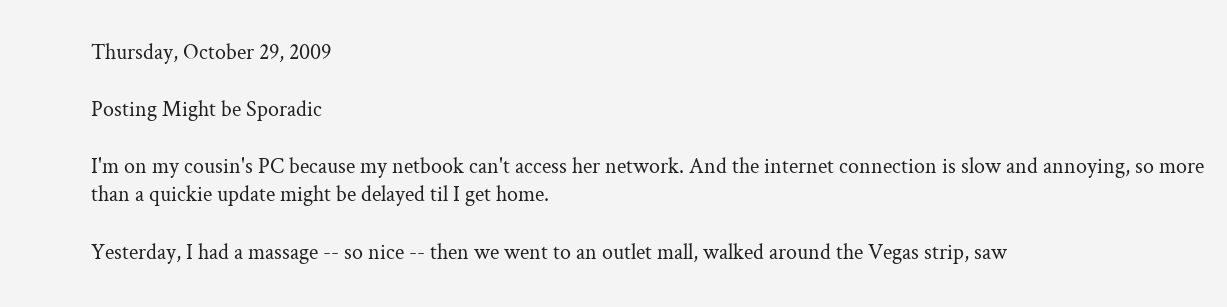Thursday, October 29, 2009

Posting Might be Sporadic

I'm on my cousin's PC because my netbook can't access her network. And the internet connection is slow and annoying, so more than a quickie update might be delayed til I get home.

Yesterday, I had a massage -- so nice -- then we went to an outlet mall, walked around the Vegas strip, saw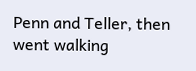Penn and Teller, then went walking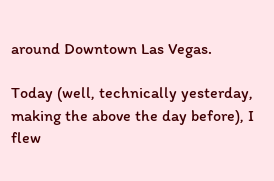around Downtown Las Vegas.

Today (well, technically yesterday, making the above the day before), I flew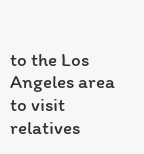to the Los Angeles area to visit relatives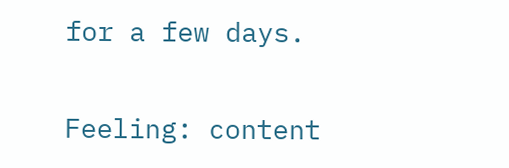for a few days.

Feeling: content